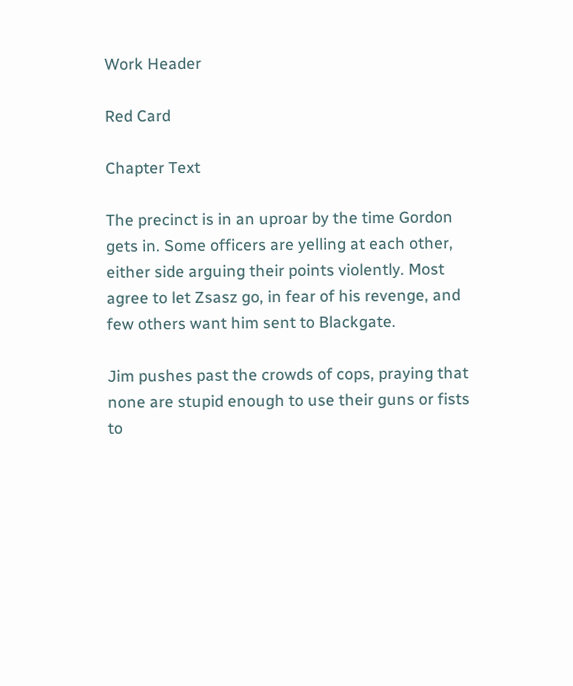Work Header

Red Card

Chapter Text

The precinct is in an uproar by the time Gordon gets in. Some officers are yelling at each other, either side arguing their points violently. Most agree to let Zsasz go, in fear of his revenge, and few others want him sent to Blackgate.

Jim pushes past the crowds of cops, praying that none are stupid enough to use their guns or fists to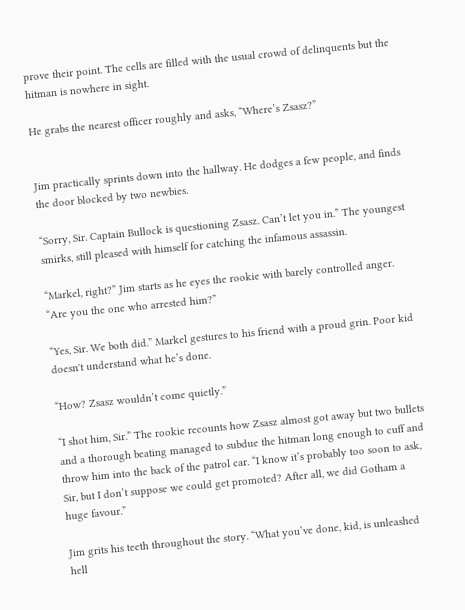prove their point. The cells are filled with the usual crowd of delinquents but the hitman is nowhere in sight.

He grabs the nearest officer roughly and asks, “Where’s Zsasz?”


Jim practically sprints down into the hallway. He dodges a few people, and finds the door blocked by two newbies.

“Sorry, Sir. Captain Bullock is questioning Zsasz. Can’t let you in.” The youngest smirks, still pleased with himself for catching the infamous assassin.

“Markel, right?” Jim starts as he eyes the rookie with barely controlled anger. “Are you the one who arrested him?”

“Yes, Sir. We both did.” Markel gestures to his friend with a proud grin. Poor kid doesn't understand what he’s done.

“How? Zsasz wouldn’t come quietly.”

“I shot him, Sir.” The rookie recounts how Zsasz almost got away but two bullets and a thorough beating managed to subdue the hitman long enough to cuff and throw him into the back of the patrol car. “I know it’s probably too soon to ask, Sir, but I don’t suppose we could get promoted? After all, we did Gotham a huge favour.”

Jim grits his teeth throughout the story. “What you’ve done, kid, is unleashed hell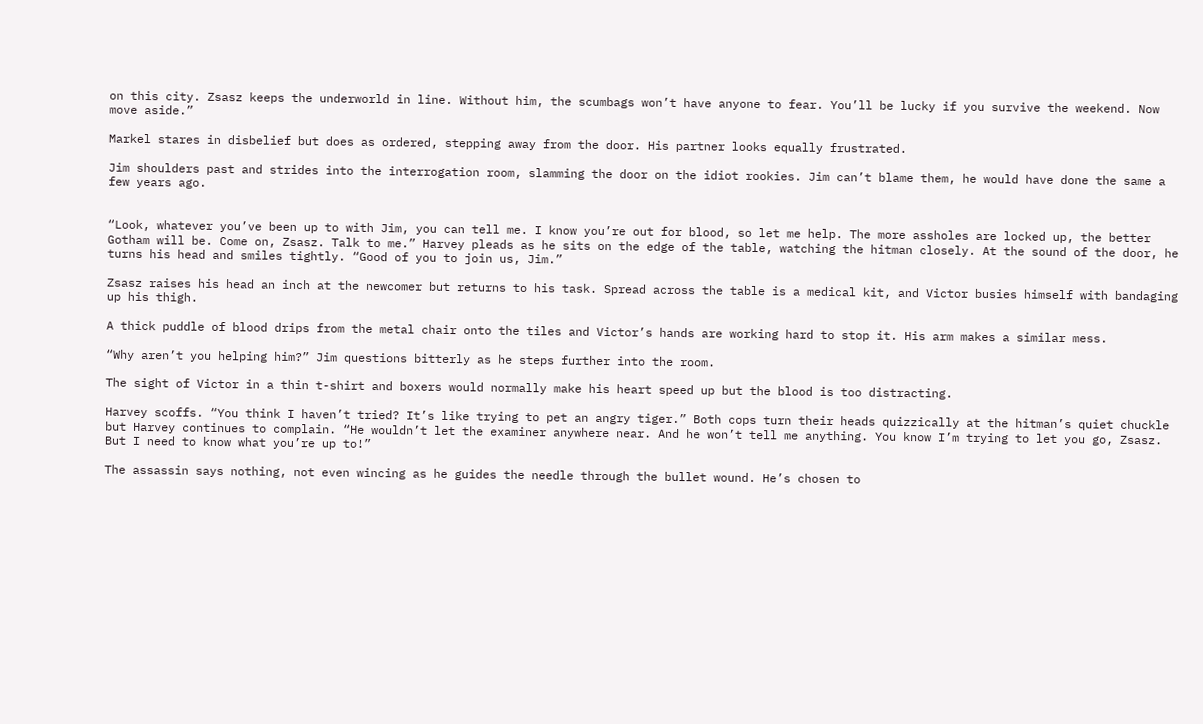on this city. Zsasz keeps the underworld in line. Without him, the scumbags won’t have anyone to fear. You’ll be lucky if you survive the weekend. Now move aside.”

Markel stares in disbelief but does as ordered, stepping away from the door. His partner looks equally frustrated.

Jim shoulders past and strides into the interrogation room, slamming the door on the idiot rookies. Jim can’t blame them, he would have done the same a few years ago.


“Look, whatever you’ve been up to with Jim, you can tell me. I know you’re out for blood, so let me help. The more assholes are locked up, the better Gotham will be. Come on, Zsasz. Talk to me.” Harvey pleads as he sits on the edge of the table, watching the hitman closely. At the sound of the door, he turns his head and smiles tightly. “Good of you to join us, Jim.”

Zsasz raises his head an inch at the newcomer but returns to his task. Spread across the table is a medical kit, and Victor busies himself with bandaging up his thigh.

A thick puddle of blood drips from the metal chair onto the tiles and Victor’s hands are working hard to stop it. His arm makes a similar mess.

“Why aren’t you helping him?” Jim questions bitterly as he steps further into the room.

The sight of Victor in a thin t-shirt and boxers would normally make his heart speed up but the blood is too distracting.

Harvey scoffs. “You think I haven’t tried? It’s like trying to pet an angry tiger.” Both cops turn their heads quizzically at the hitman’s quiet chuckle but Harvey continues to complain. “He wouldn’t let the examiner anywhere near. And he won’t tell me anything. You know I’m trying to let you go, Zsasz. But I need to know what you’re up to!”

The assassin says nothing, not even wincing as he guides the needle through the bullet wound. He’s chosen to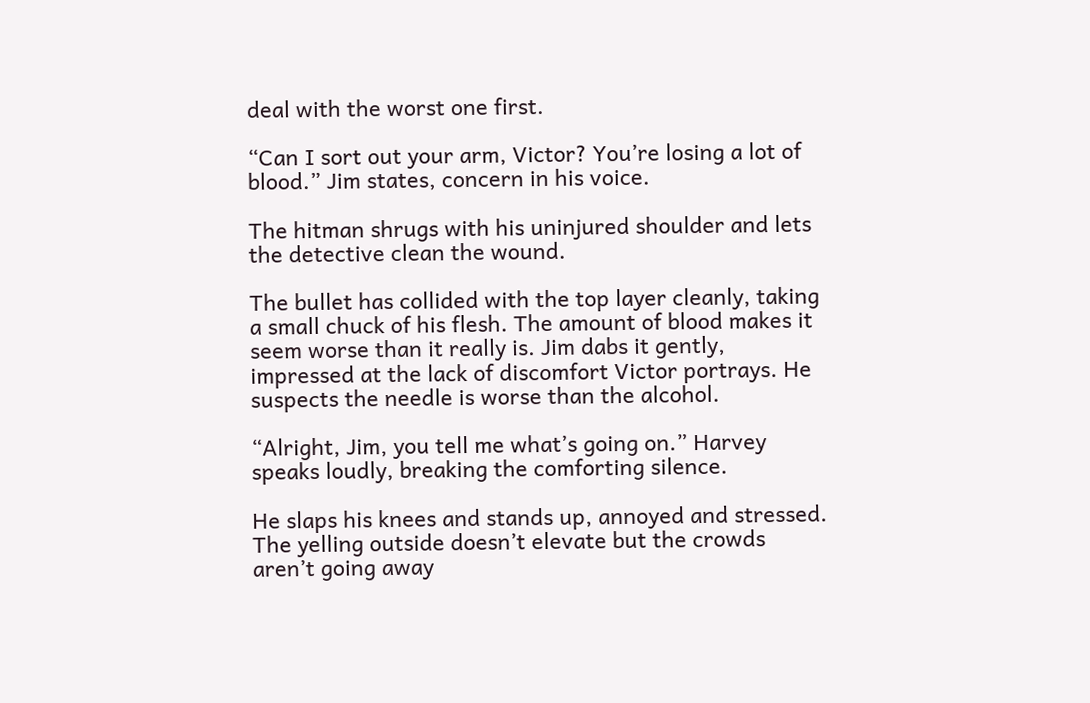deal with the worst one first.

“Can I sort out your arm, Victor? You’re losing a lot of blood.” Jim states, concern in his voice.

The hitman shrugs with his uninjured shoulder and lets the detective clean the wound.

The bullet has collided with the top layer cleanly, taking a small chuck of his flesh. The amount of blood makes it seem worse than it really is. Jim dabs it gently, impressed at the lack of discomfort Victor portrays. He suspects the needle is worse than the alcohol.

“Alright, Jim, you tell me what’s going on.” Harvey speaks loudly, breaking the comforting silence.

He slaps his knees and stands up, annoyed and stressed. The yelling outside doesn’t elevate but the crowds aren’t going away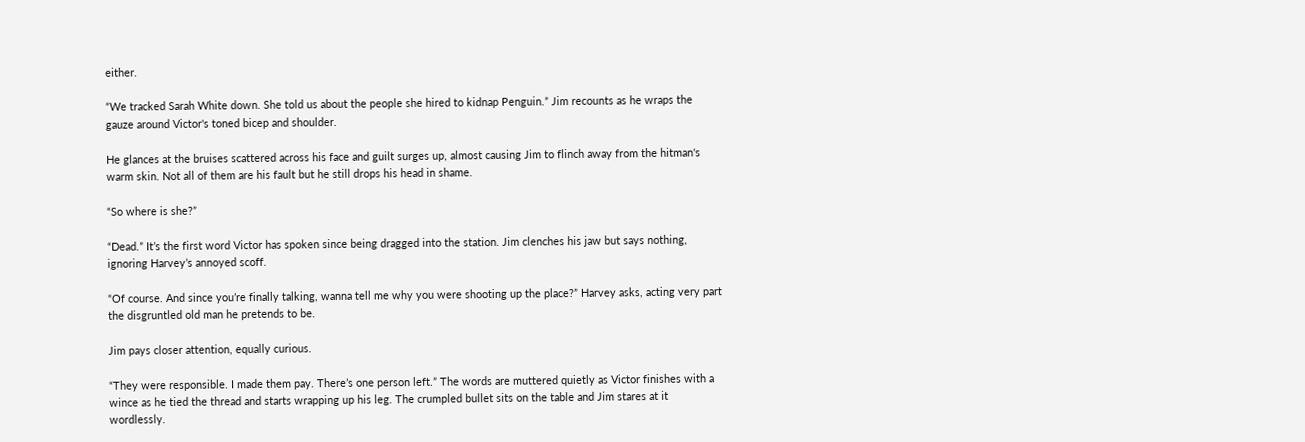either.

“We tracked Sarah White down. She told us about the people she hired to kidnap Penguin.” Jim recounts as he wraps the gauze around Victor's toned bicep and shoulder.

He glances at the bruises scattered across his face and guilt surges up, almost causing Jim to flinch away from the hitman's warm skin. Not all of them are his fault but he still drops his head in shame.

“So where is she?”

“Dead.” It’s the first word Victor has spoken since being dragged into the station. Jim clenches his jaw but says nothing, ignoring Harvey’s annoyed scoff.

“Of course. And since you’re finally talking, wanna tell me why you were shooting up the place?” Harvey asks, acting very part the disgruntled old man he pretends to be.

Jim pays closer attention, equally curious.

“They were responsible. I made them pay. There’s one person left.” The words are muttered quietly as Victor finishes with a wince as he tied the thread and starts wrapping up his leg. The crumpled bullet sits on the table and Jim stares at it wordlessly.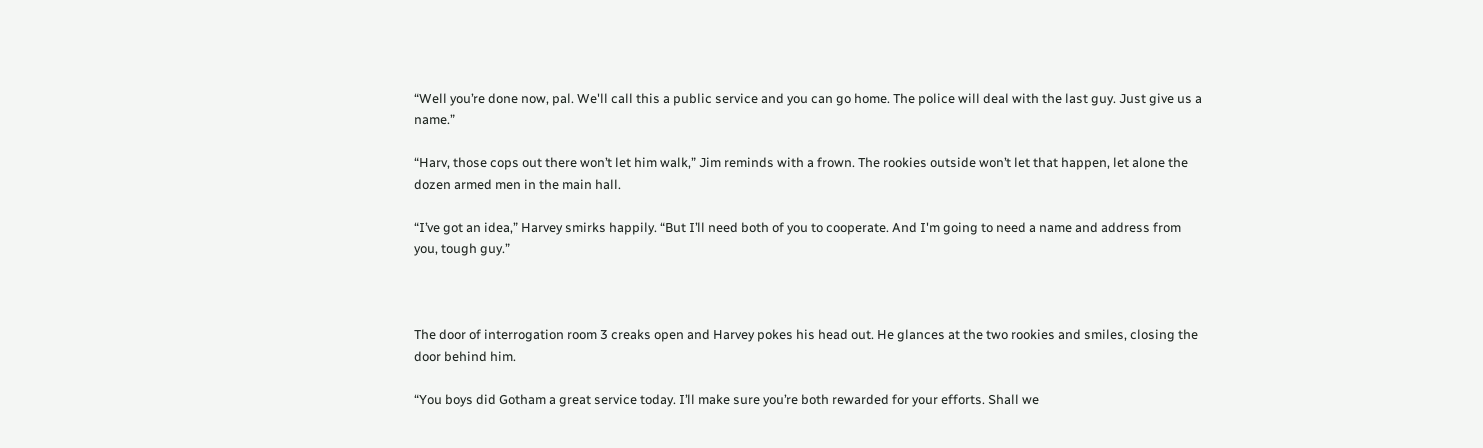“Well you’re done now, pal. We'll call this a public service and you can go home. The police will deal with the last guy. Just give us a name.”

“Harv, those cops out there won’t let him walk,” Jim reminds with a frown. The rookies outside won’t let that happen, let alone the dozen armed men in the main hall.

“I’ve got an idea,” Harvey smirks happily. “But I’ll need both of you to cooperate. And I'm going to need a name and address from you, tough guy.”



The door of interrogation room 3 creaks open and Harvey pokes his head out. He glances at the two rookies and smiles, closing the door behind him.

“You boys did Gotham a great service today. I’ll make sure you’re both rewarded for your efforts. Shall we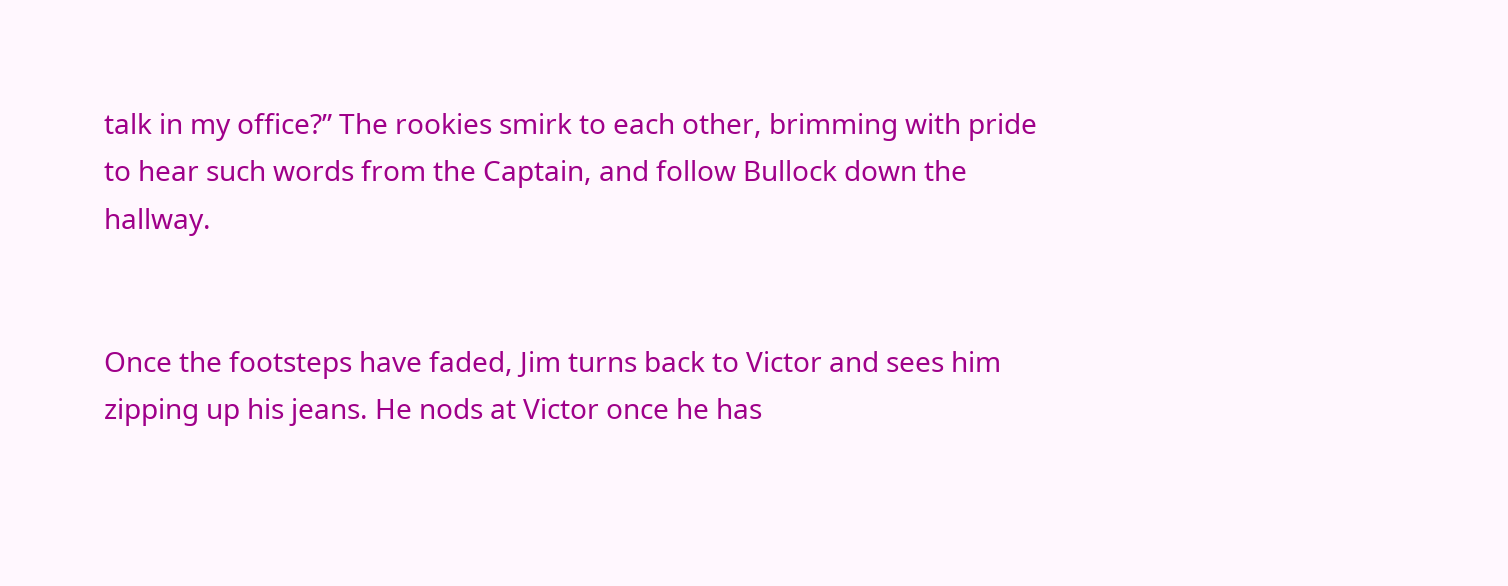talk in my office?” The rookies smirk to each other, brimming with pride to hear such words from the Captain, and follow Bullock down the hallway.


Once the footsteps have faded, Jim turns back to Victor and sees him zipping up his jeans. He nods at Victor once he has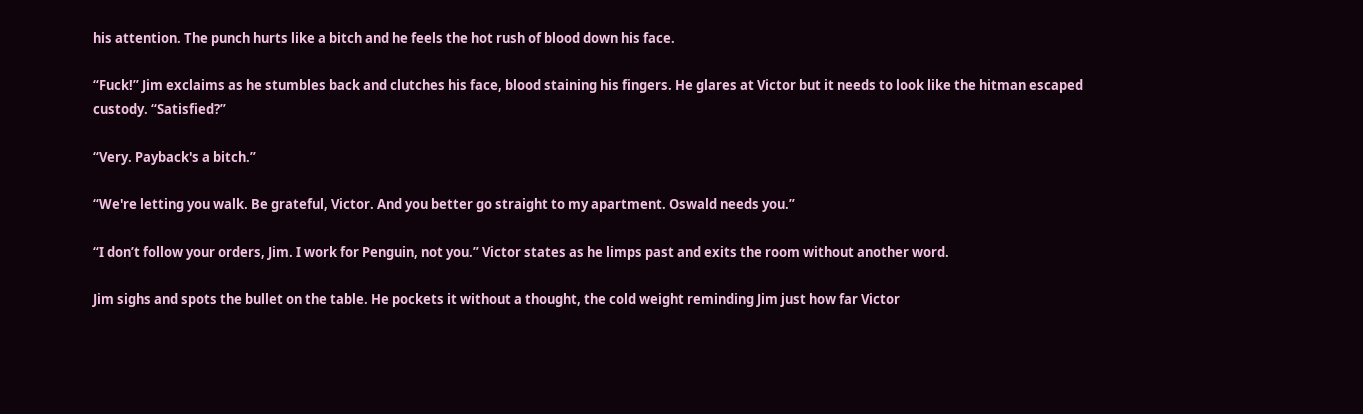his attention. The punch hurts like a bitch and he feels the hot rush of blood down his face.

“Fuck!” Jim exclaims as he stumbles back and clutches his face, blood staining his fingers. He glares at Victor but it needs to look like the hitman escaped custody. “Satisfied?”

“Very. Payback's a bitch.”

“We're letting you walk. Be grateful, Victor. And you better go straight to my apartment. Oswald needs you.”

“I don’t follow your orders, Jim. I work for Penguin, not you.” Victor states as he limps past and exits the room without another word.

Jim sighs and spots the bullet on the table. He pockets it without a thought, the cold weight reminding Jim just how far Victor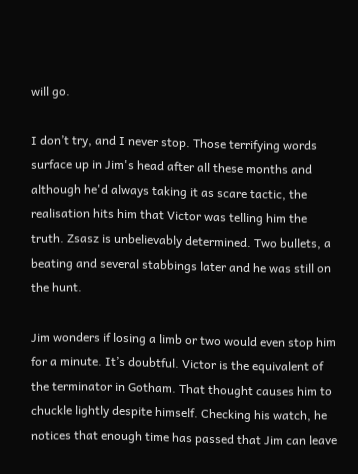will go.

I don’t try, and I never stop. Those terrifying words surface up in Jim's head after all these months and although he'd always taking it as scare tactic, the realisation hits him that Victor was telling him the truth. Zsasz is unbelievably determined. Two bullets, a beating and several stabbings later and he was still on the hunt.

Jim wonders if losing a limb or two would even stop him for a minute. It’s doubtful. Victor is the equivalent of the terminator in Gotham. That thought causes him to chuckle lightly despite himself. Checking his watch, he notices that enough time has passed that Jim can leave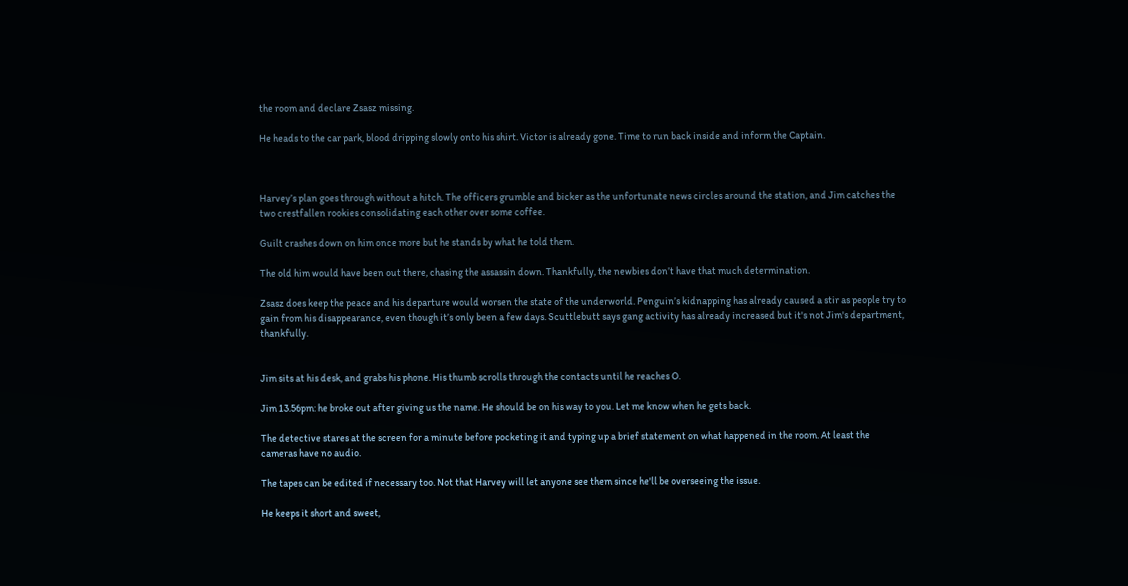the room and declare Zsasz missing.

He heads to the car park, blood dripping slowly onto his shirt. Victor is already gone. Time to run back inside and inform the Captain.



Harvey’s plan goes through without a hitch. The officers grumble and bicker as the unfortunate news circles around the station, and Jim catches the two crestfallen rookies consolidating each other over some coffee.

Guilt crashes down on him once more but he stands by what he told them.

The old him would have been out there, chasing the assassin down. Thankfully, the newbies don’t have that much determination.

Zsasz does keep the peace and his departure would worsen the state of the underworld. Penguin’s kidnapping has already caused a stir as people try to gain from his disappearance, even though it’s only been a few days. Scuttlebutt says gang activity has already increased but it's not Jim's department, thankfully.


Jim sits at his desk, and grabs his phone. His thumb scrolls through the contacts until he reaches O.

Jim 13.56pm: he broke out after giving us the name. He should be on his way to you. Let me know when he gets back.

The detective stares at the screen for a minute before pocketing it and typing up a brief statement on what happened in the room. At least the cameras have no audio.

The tapes can be edited if necessary too. Not that Harvey will let anyone see them since he'll be overseeing the issue.

He keeps it short and sweet,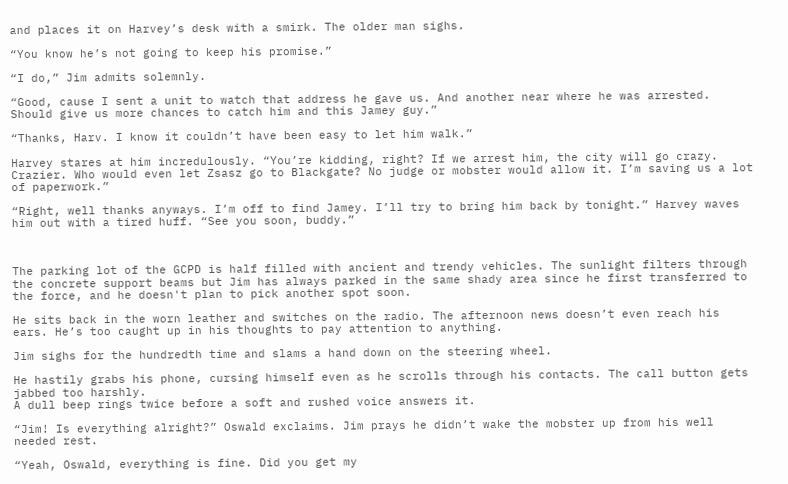and places it on Harvey’s desk with a smirk. The older man sighs.

“You know he’s not going to keep his promise.”

“I do,” Jim admits solemnly.

“Good, cause I sent a unit to watch that address he gave us. And another near where he was arrested. Should give us more chances to catch him and this Jamey guy.”

“Thanks, Harv. I know it couldn’t have been easy to let him walk.”

Harvey stares at him incredulously. “You’re kidding, right? If we arrest him, the city will go crazy. Crazier. Who would even let Zsasz go to Blackgate? No judge or mobster would allow it. I’m saving us a lot of paperwork.”

“Right, well thanks anyways. I’m off to find Jamey. I’ll try to bring him back by tonight.” Harvey waves him out with a tired huff. “See you soon, buddy.”



The parking lot of the GCPD is half filled with ancient and trendy vehicles. The sunlight filters through the concrete support beams but Jim has always parked in the same shady area since he first transferred to the force, and he doesn't plan to pick another spot soon.

He sits back in the worn leather and switches on the radio. The afternoon news doesn’t even reach his ears. He’s too caught up in his thoughts to pay attention to anything.

Jim sighs for the hundredth time and slams a hand down on the steering wheel.

He hastily grabs his phone, cursing himself even as he scrolls through his contacts. The call button gets jabbed too harshly.
A dull beep rings twice before a soft and rushed voice answers it.

“Jim! Is everything alright?” Oswald exclaims. Jim prays he didn’t wake the mobster up from his well needed rest.

“Yeah, Oswald, everything is fine. Did you get my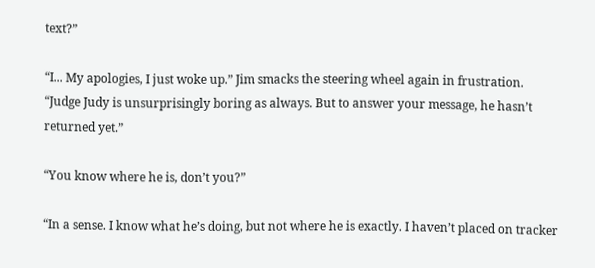text?”

“I... My apologies, I just woke up.” Jim smacks the steering wheel again in frustration. “Judge Judy is unsurprisingly boring as always. But to answer your message, he hasn’t returned yet.”

“You know where he is, don’t you?”

“In a sense. I know what he’s doing, but not where he is exactly. I haven’t placed on tracker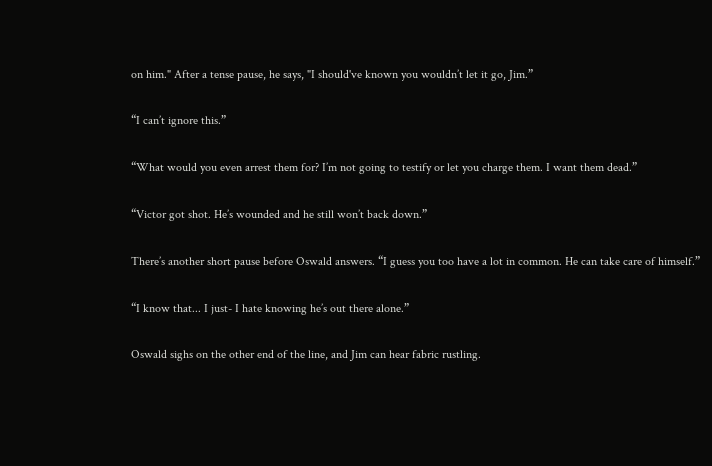on him." After a tense pause, he says, "I should've known you wouldn’t let it go, Jim.”

“I can’t ignore this.”

“What would you even arrest them for? I’m not going to testify or let you charge them. I want them dead.”

“Victor got shot. He’s wounded and he still won’t back down.”

There’s another short pause before Oswald answers. “I guess you too have a lot in common. He can take care of himself.”

“I know that... I just- I hate knowing he’s out there alone.”

Oswald sighs on the other end of the line, and Jim can hear fabric rustling.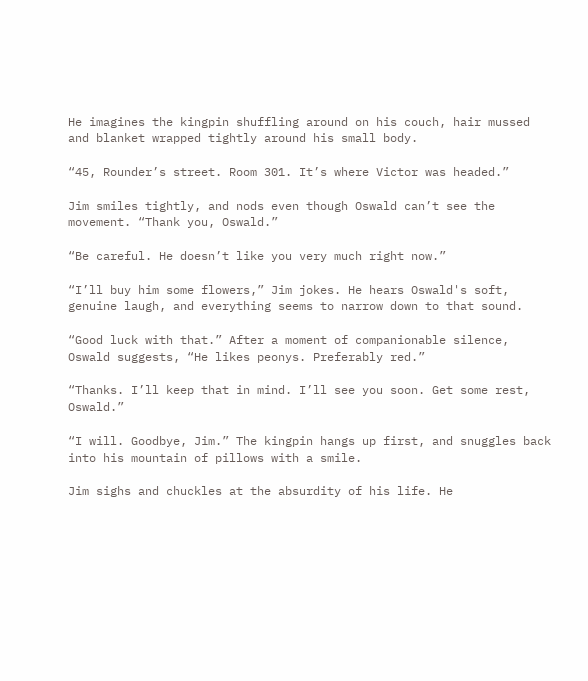He imagines the kingpin shuffling around on his couch, hair mussed and blanket wrapped tightly around his small body.

“45, Rounder’s street. Room 301. It’s where Victor was headed.”

Jim smiles tightly, and nods even though Oswald can’t see the movement. “Thank you, Oswald.”

“Be careful. He doesn’t like you very much right now.”

“I’ll buy him some flowers,” Jim jokes. He hears Oswald's soft, genuine laugh, and everything seems to narrow down to that sound.

“Good luck with that.” After a moment of companionable silence, Oswald suggests, “He likes peonys. Preferably red.”

“Thanks. I’ll keep that in mind. I’ll see you soon. Get some rest, Oswald.”

“I will. Goodbye, Jim.” The kingpin hangs up first, and snuggles back into his mountain of pillows with a smile.

Jim sighs and chuckles at the absurdity of his life. He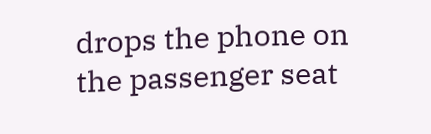drops the phone on the passenger seat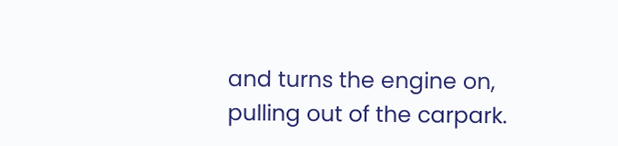and turns the engine on, pulling out of the carpark.